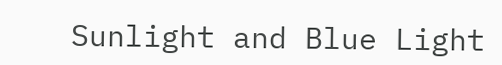Sunlight and Blue Light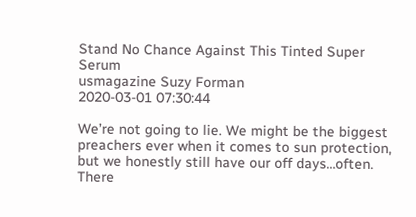Stand No Chance Against This Tinted Super Serum
usmagazine Suzy Forman
2020-03-01 07:30:44

We’re not going to lie. We might be the biggest preachers ever when it comes to sun protection, but we honestly still have our off days…often. There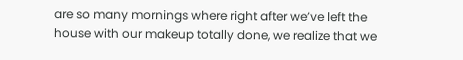are so many mornings where right after we’ve left the house with our makeup totally done, we realize that we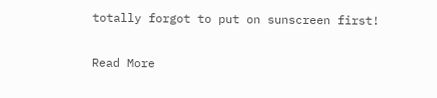totally forgot to put on sunscreen first!

Read More